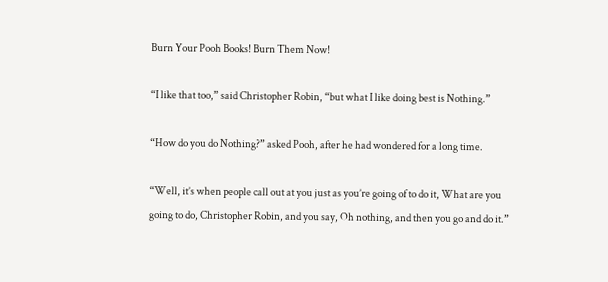Burn Your Pooh Books! Burn Them Now!

“I like that too,” said Christopher Robin, “but what I like doing best is Nothing.”

“How do you do Nothing?” asked Pooh, after he had wondered for a long time.

“Well, it’s when people call out at you just as you’re going of to do it, What are you going to do, Christopher Robin, and you say, Oh nothing, and then you go and do it.”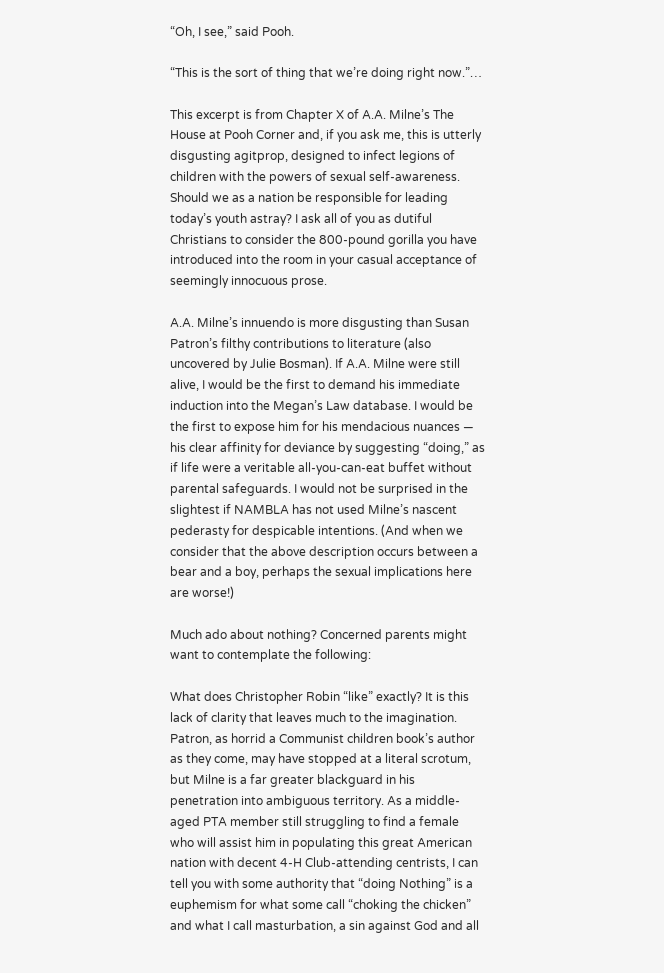“Oh, I see,” said Pooh.

“This is the sort of thing that we’re doing right now.”…

This excerpt is from Chapter X of A.A. Milne’s The House at Pooh Corner and, if you ask me, this is utterly disgusting agitprop, designed to infect legions of children with the powers of sexual self-awareness. Should we as a nation be responsible for leading today’s youth astray? I ask all of you as dutiful Christians to consider the 800-pound gorilla you have introduced into the room in your casual acceptance of seemingly innocuous prose.

A.A. Milne’s innuendo is more disgusting than Susan Patron’s filthy contributions to literature (also uncovered by Julie Bosman). If A.A. Milne were still alive, I would be the first to demand his immediate induction into the Megan’s Law database. I would be the first to expose him for his mendacious nuances — his clear affinity for deviance by suggesting “doing,” as if life were a veritable all-you-can-eat buffet without parental safeguards. I would not be surprised in the slightest if NAMBLA has not used Milne’s nascent pederasty for despicable intentions. (And when we consider that the above description occurs between a bear and a boy, perhaps the sexual implications here are worse!)

Much ado about nothing? Concerned parents might want to contemplate the following:

What does Christopher Robin “like” exactly? It is this lack of clarity that leaves much to the imagination. Patron, as horrid a Communist children book’s author as they come, may have stopped at a literal scrotum, but Milne is a far greater blackguard in his penetration into ambiguous territory. As a middle-aged PTA member still struggling to find a female who will assist him in populating this great American nation with decent 4-H Club-attending centrists, I can tell you with some authority that “doing Nothing” is a euphemism for what some call “choking the chicken” and what I call masturbation, a sin against God and all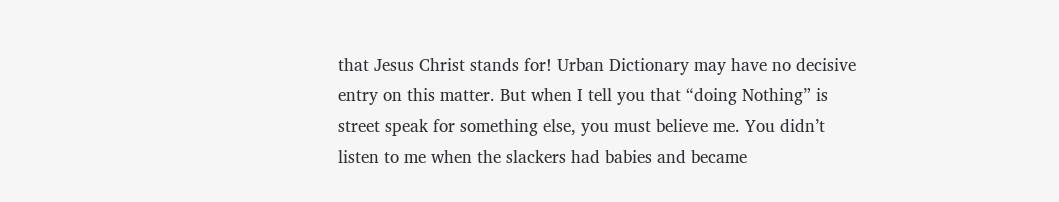that Jesus Christ stands for! Urban Dictionary may have no decisive entry on this matter. But when I tell you that “doing Nothing” is street speak for something else, you must believe me. You didn’t listen to me when the slackers had babies and became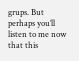grups. But perhaps you’ll listen to me now that this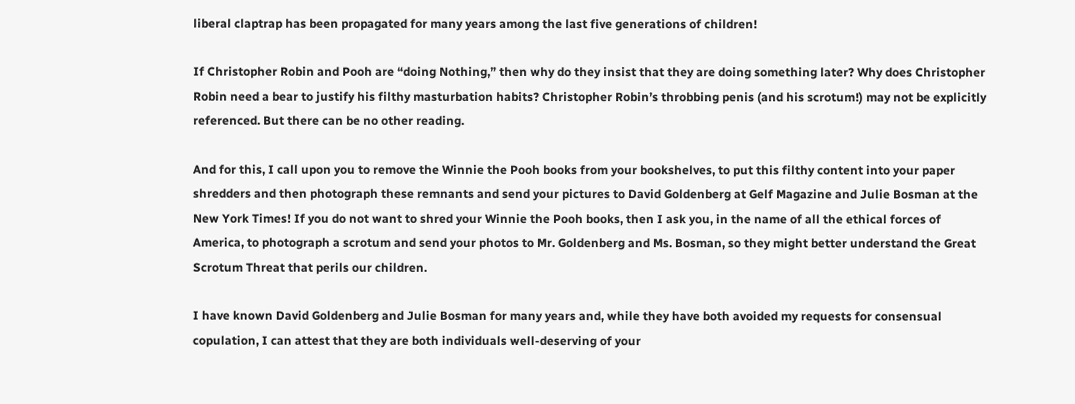liberal claptrap has been propagated for many years among the last five generations of children!

If Christopher Robin and Pooh are “doing Nothing,” then why do they insist that they are doing something later? Why does Christopher Robin need a bear to justify his filthy masturbation habits? Christopher Robin’s throbbing penis (and his scrotum!) may not be explicitly referenced. But there can be no other reading.

And for this, I call upon you to remove the Winnie the Pooh books from your bookshelves, to put this filthy content into your paper shredders and then photograph these remnants and send your pictures to David Goldenberg at Gelf Magazine and Julie Bosman at the New York Times! If you do not want to shred your Winnie the Pooh books, then I ask you, in the name of all the ethical forces of America, to photograph a scrotum and send your photos to Mr. Goldenberg and Ms. Bosman, so they might better understand the Great Scrotum Threat that perils our children.

I have known David Goldenberg and Julie Bosman for many years and, while they have both avoided my requests for consensual copulation, I can attest that they are both individuals well-deserving of your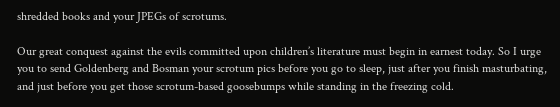shredded books and your JPEGs of scrotums.

Our great conquest against the evils committed upon children’s literature must begin in earnest today. So I urge you to send Goldenberg and Bosman your scrotum pics before you go to sleep, just after you finish masturbating, and just before you get those scrotum-based goosebumps while standing in the freezing cold.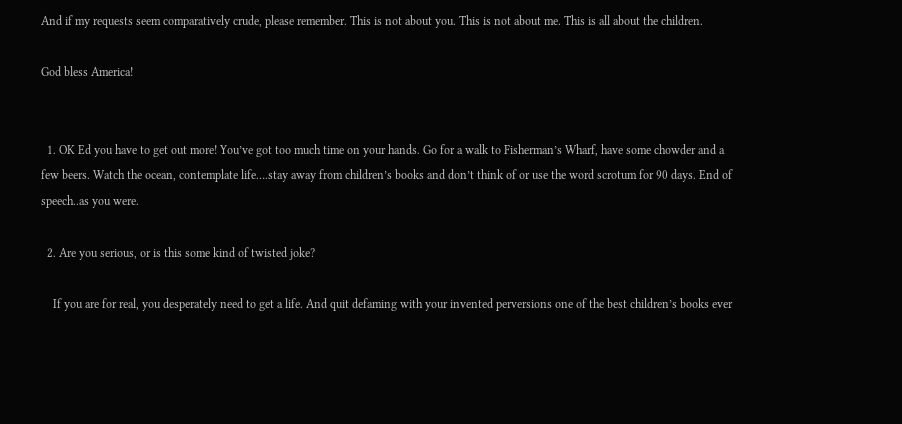And if my requests seem comparatively crude, please remember. This is not about you. This is not about me. This is all about the children.

God bless America!


  1. OK Ed you have to get out more! You’ve got too much time on your hands. Go for a walk to Fisherman’s Wharf, have some chowder and a few beers. Watch the ocean, contemplate life….stay away from children’s books and don’t think of or use the word scrotum for 90 days. End of speech..as you were.

  2. Are you serious, or is this some kind of twisted joke?

    If you are for real, you desperately need to get a life. And quit defaming with your invented perversions one of the best children’s books ever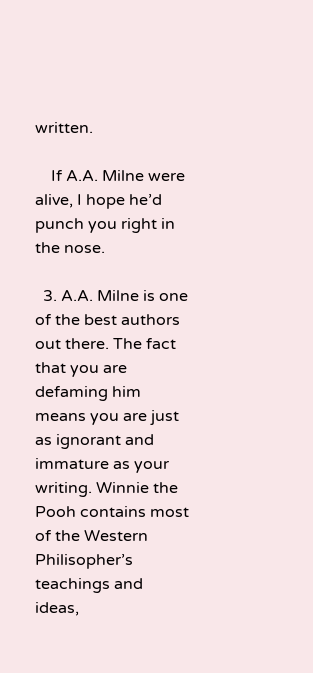written.

    If A.A. Milne were alive, I hope he’d punch you right in the nose.

  3. A.A. Milne is one of the best authors out there. The fact that you are defaming him means you are just as ignorant and immature as your writing. Winnie the Pooh contains most of the Western Philisopher’s teachings and ideas,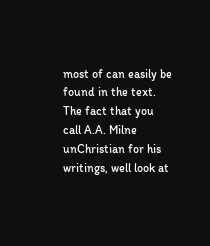most of can easily be found in the text. The fact that you call A.A. Milne unChristian for his writings, well look at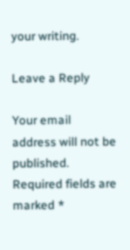your writing.

Leave a Reply

Your email address will not be published. Required fields are marked *